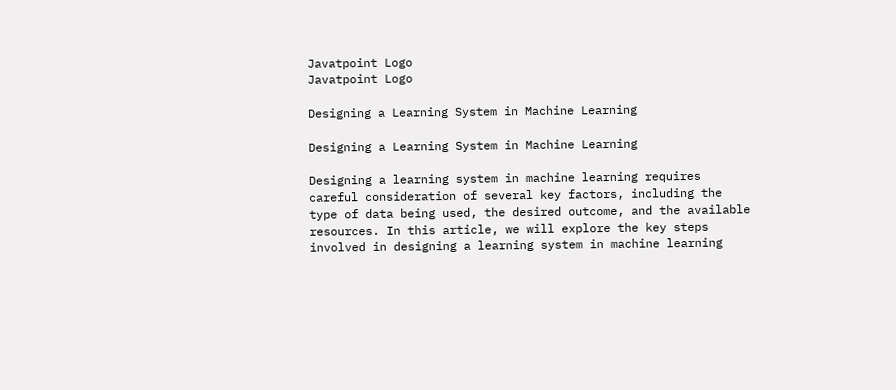Javatpoint Logo
Javatpoint Logo

Designing a Learning System in Machine Learning

Designing a Learning System in Machine Learning

Designing a learning system in machine learning requires careful consideration of several key factors, including the type of data being used, the desired outcome, and the available resources. In this article, we will explore the key steps involved in designing a learning system in machine learning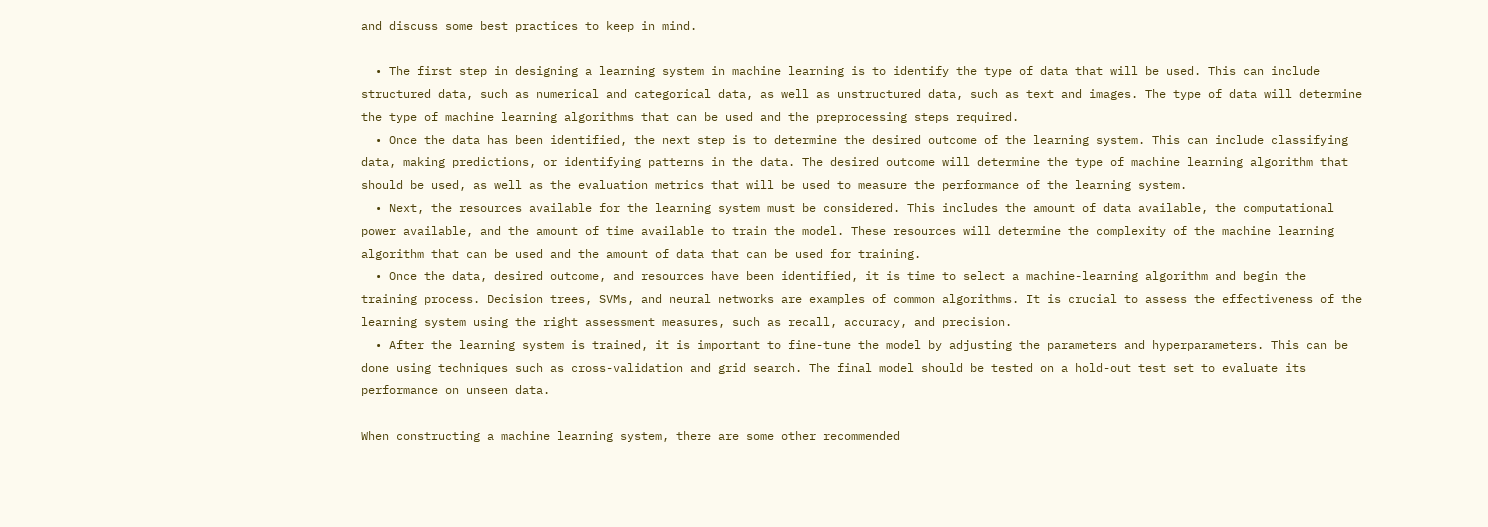and discuss some best practices to keep in mind.

  • The first step in designing a learning system in machine learning is to identify the type of data that will be used. This can include structured data, such as numerical and categorical data, as well as unstructured data, such as text and images. The type of data will determine the type of machine learning algorithms that can be used and the preprocessing steps required.
  • Once the data has been identified, the next step is to determine the desired outcome of the learning system. This can include classifying data, making predictions, or identifying patterns in the data. The desired outcome will determine the type of machine learning algorithm that should be used, as well as the evaluation metrics that will be used to measure the performance of the learning system.
  • Next, the resources available for the learning system must be considered. This includes the amount of data available, the computational power available, and the amount of time available to train the model. These resources will determine the complexity of the machine learning algorithm that can be used and the amount of data that can be used for training.
  • Once the data, desired outcome, and resources have been identified, it is time to select a machine-learning algorithm and begin the training process. Decision trees, SVMs, and neural networks are examples of common algorithms. It is crucial to assess the effectiveness of the learning system using the right assessment measures, such as recall, accuracy, and precision.
  • After the learning system is trained, it is important to fine-tune the model by adjusting the parameters and hyperparameters. This can be done using techniques such as cross-validation and grid search. The final model should be tested on a hold-out test set to evaluate its performance on unseen data.

When constructing a machine learning system, there are some other recommended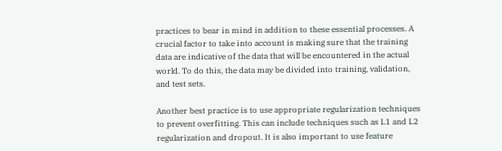practices to bear in mind in addition to these essential processes. A crucial factor to take into account is making sure that the training data are indicative of the data that will be encountered in the actual world. To do this, the data may be divided into training, validation, and test sets.

Another best practice is to use appropriate regularization techniques to prevent overfitting. This can include techniques such as L1 and L2 regularization and dropout. It is also important to use feature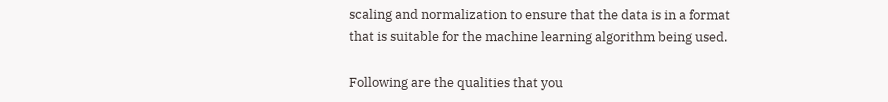scaling and normalization to ensure that the data is in a format that is suitable for the machine learning algorithm being used.

Following are the qualities that you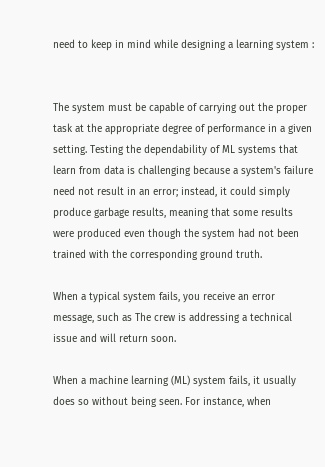need to keep in mind while designing a learning system :


The system must be capable of carrying out the proper task at the appropriate degree of performance in a given setting. Testing the dependability of ML systems that learn from data is challenging because a system's failure need not result in an error; instead, it could simply produce garbage results, meaning that some results were produced even though the system had not been trained with the corresponding ground truth.

When a typical system fails, you receive an error message, such as The crew is addressing a technical issue and will return soon.

When a machine learning (ML) system fails, it usually does so without being seen. For instance, when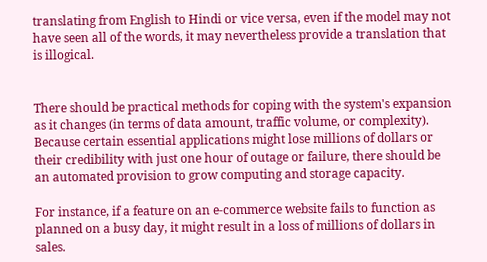translating from English to Hindi or vice versa, even if the model may not have seen all of the words, it may nevertheless provide a translation that is illogical.


There should be practical methods for coping with the system's expansion as it changes (in terms of data amount, traffic volume, or complexity). Because certain essential applications might lose millions of dollars or their credibility with just one hour of outage or failure, there should be an automated provision to grow computing and storage capacity.

For instance, if a feature on an e-commerce website fails to function as planned on a busy day, it might result in a loss of millions of dollars in sales.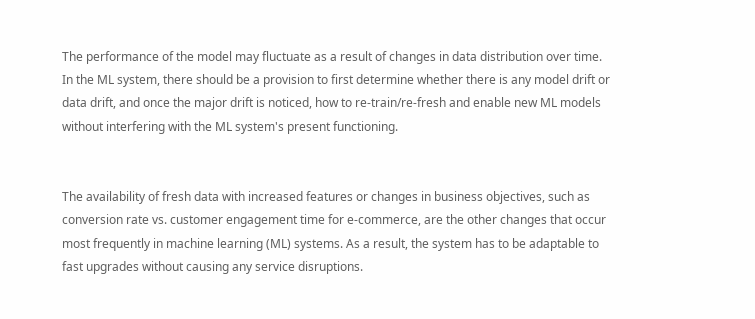The performance of the model may fluctuate as a result of changes in data distribution over time. In the ML system, there should be a provision to first determine whether there is any model drift or data drift, and once the major drift is noticed, how to re-train/re-fresh and enable new ML models without interfering with the ML system's present functioning.


The availability of fresh data with increased features or changes in business objectives, such as conversion rate vs. customer engagement time for e-commerce, are the other changes that occur most frequently in machine learning (ML) systems. As a result, the system has to be adaptable to fast upgrades without causing any service disruptions.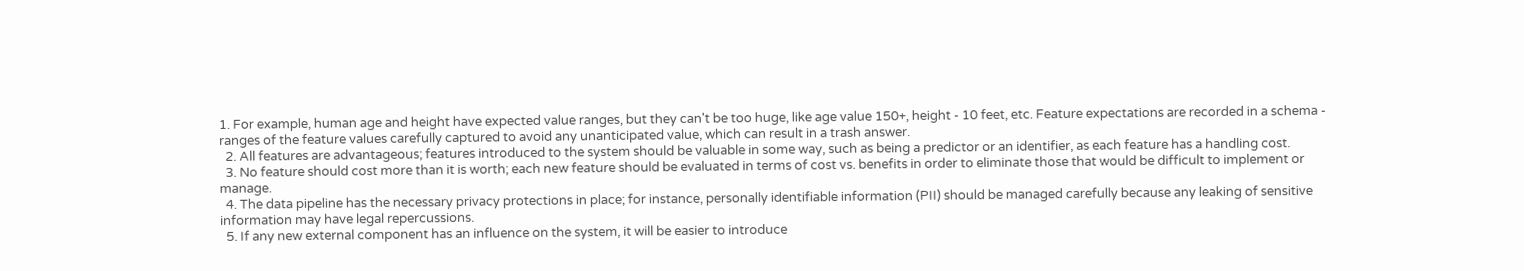1. For example, human age and height have expected value ranges, but they can't be too huge, like age value 150+, height - 10 feet, etc. Feature expectations are recorded in a schema - ranges of the feature values carefully captured to avoid any unanticipated value, which can result in a trash answer.
  2. All features are advantageous; features introduced to the system should be valuable in some way, such as being a predictor or an identifier, as each feature has a handling cost.
  3. No feature should cost more than it is worth; each new feature should be evaluated in terms of cost vs. benefits in order to eliminate those that would be difficult to implement or manage.
  4. The data pipeline has the necessary privacy protections in place; for instance, personally identifiable information (PII) should be managed carefully because any leaking of sensitive information may have legal repercussions.
  5. If any new external component has an influence on the system, it will be easier to introduce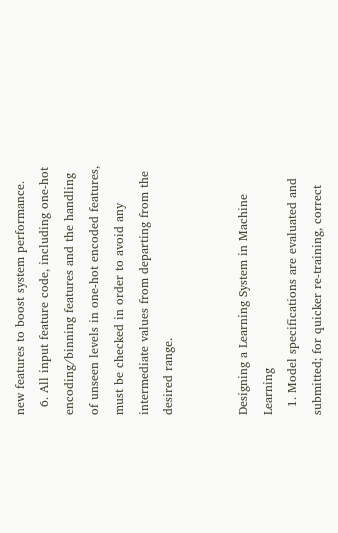new features to boost system performance.
  6. All input feature code, including one-hot encoding/binning features and the handling of unseen levels in one-hot encoded features, must be checked in order to avoid any intermediate values from departing from the desired range.


Designing a Learning System in Machine Learning
  1. Model specifications are evaluated and submitted; for quicker re-training, correct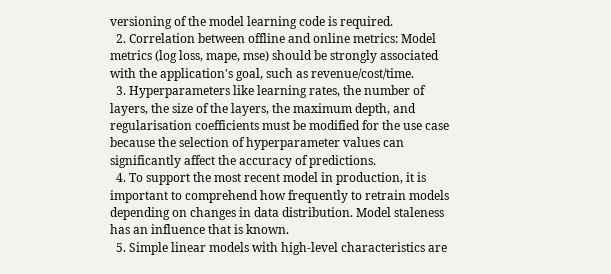versioning of the model learning code is required.
  2. Correlation between offline and online metrics: Model metrics (log loss, mape, mse) should be strongly associated with the application's goal, such as revenue/cost/time.
  3. Hyperparameters like learning rates, the number of layers, the size of the layers, the maximum depth, and regularisation coefficients must be modified for the use case because the selection of hyperparameter values can significantly affect the accuracy of predictions.
  4. To support the most recent model in production, it is important to comprehend how frequently to retrain models depending on changes in data distribution. Model staleness has an influence that is known.
  5. Simple linear models with high-level characteristics are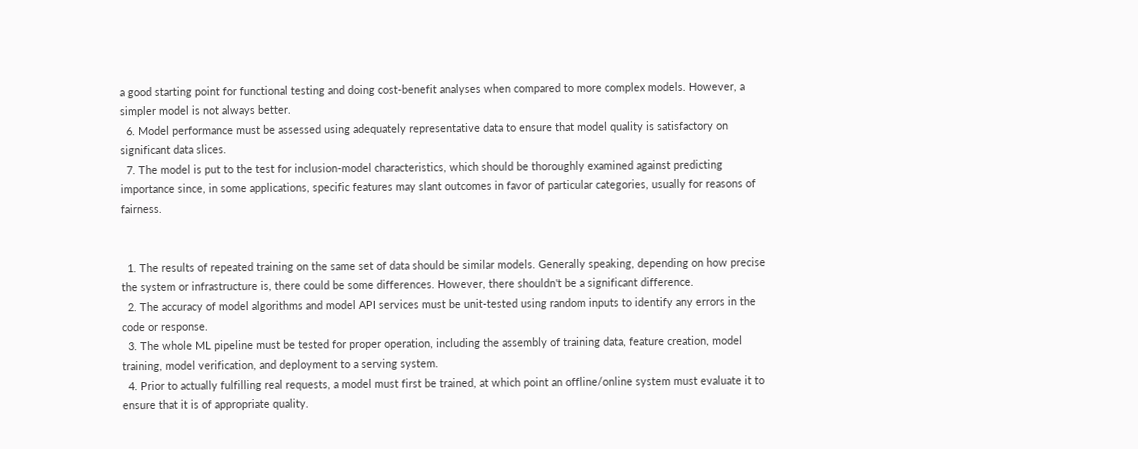a good starting point for functional testing and doing cost-benefit analyses when compared to more complex models. However, a simpler model is not always better.
  6. Model performance must be assessed using adequately representative data to ensure that model quality is satisfactory on significant data slices.
  7. The model is put to the test for inclusion-model characteristics, which should be thoroughly examined against predicting importance since, in some applications, specific features may slant outcomes in favor of particular categories, usually for reasons of fairness.


  1. The results of repeated training on the same set of data should be similar models. Generally speaking, depending on how precise the system or infrastructure is, there could be some differences. However, there shouldn't be a significant difference.
  2. The accuracy of model algorithms and model API services must be unit-tested using random inputs to identify any errors in the code or response.
  3. The whole ML pipeline must be tested for proper operation, including the assembly of training data, feature creation, model training, model verification, and deployment to a serving system.
  4. Prior to actually fulfilling real requests, a model must first be trained, at which point an offline/online system must evaluate it to ensure that it is of appropriate quality.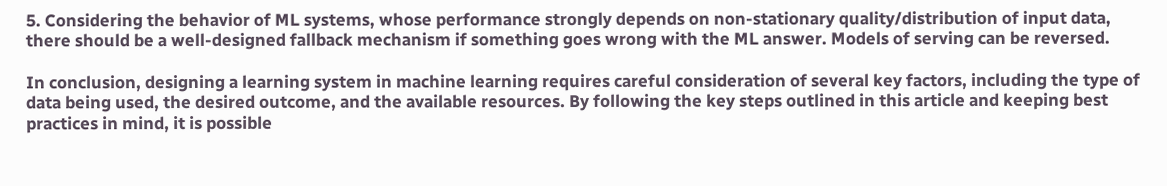5. Considering the behavior of ML systems, whose performance strongly depends on non-stationary quality/distribution of input data, there should be a well-designed fallback mechanism if something goes wrong with the ML answer. Models of serving can be reversed.

In conclusion, designing a learning system in machine learning requires careful consideration of several key factors, including the type of data being used, the desired outcome, and the available resources. By following the key steps outlined in this article and keeping best practices in mind, it is possible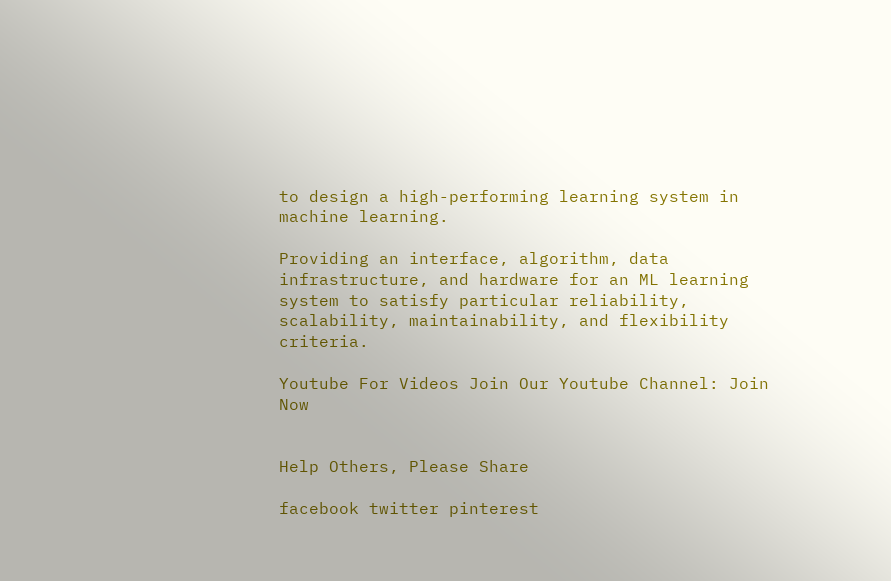to design a high-performing learning system in machine learning.

Providing an interface, algorithm, data infrastructure, and hardware for an ML learning system to satisfy particular reliability, scalability, maintainability, and flexibility criteria.

Youtube For Videos Join Our Youtube Channel: Join Now


Help Others, Please Share

facebook twitter pinterest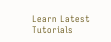Learn Latest Tutorials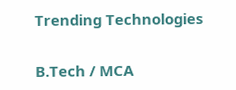Trending Technologies

B.Tech / MCA